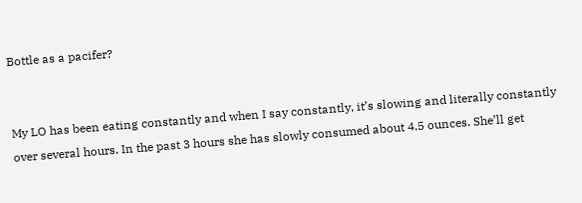Bottle as a pacifer?


My LO has been eating constantly and when I say constantly, it’s slowing and literally constantly over several hours. In the past 3 hours she has slowly consumed about 4.5 ounces. She’ll get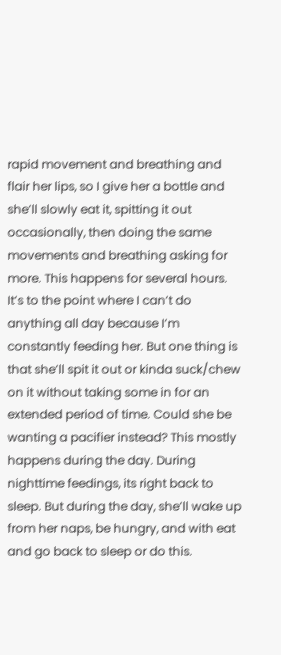rapid movement and breathing and flair her lips, so I give her a bottle and she’ll slowly eat it, spitting it out occasionally, then doing the same movements and breathing asking for more. This happens for several hours. It’s to the point where I can’t do anything all day because I’m constantly feeding her. But one thing is that she’ll spit it out or kinda suck/chew on it without taking some in for an extended period of time. Could she be wanting a pacifier instead? This mostly happens during the day. During nighttime feedings, its right back to sleep. But during the day, she’ll wake up from her naps, be hungry, and with eat and go back to sleep or do this.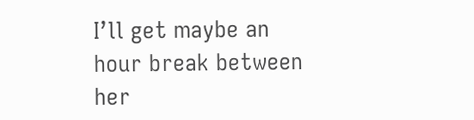I’ll get maybe an hour break between her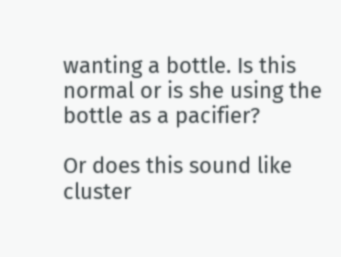wanting a bottle. Is this normal or is she using the bottle as a pacifier?

Or does this sound like cluster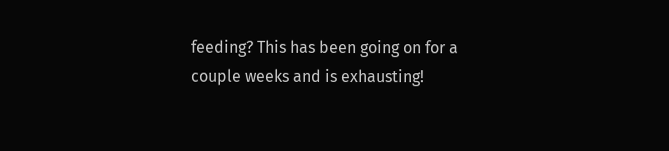feeding? This has been going on for a couple weeks and is exhausting!